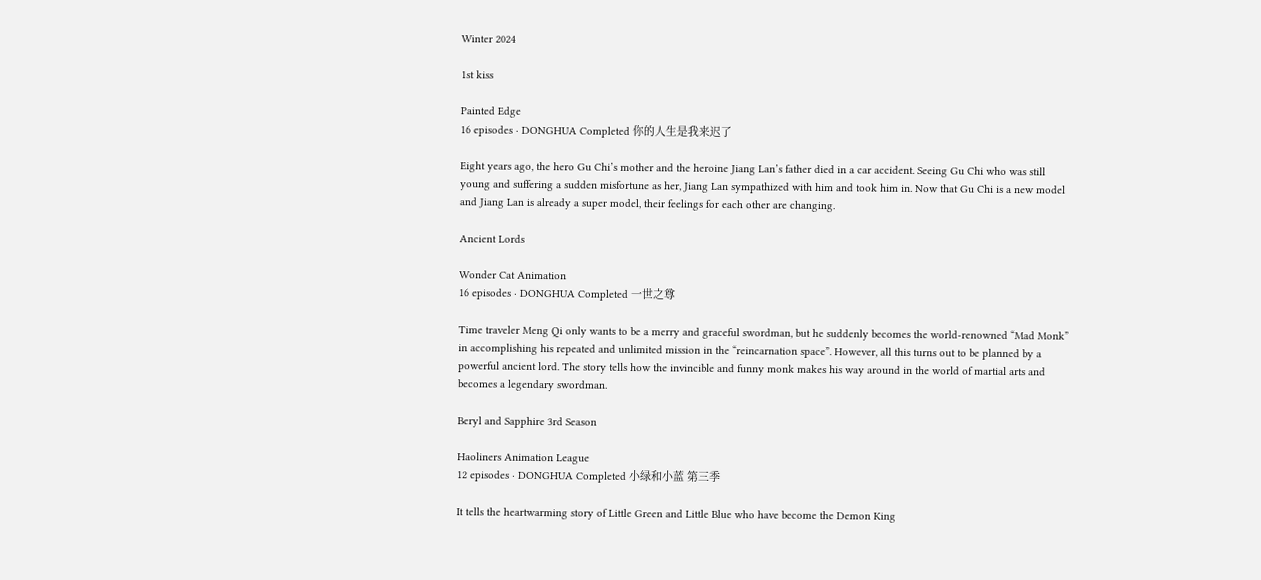Winter 2024

1st kiss

Painted Edge
16 episodes · DONGHUA Completed 你的人生是我来迟了

Eight years ago, the hero Gu Chi’s mother and the heroine Jiang Lan’s father died in a car accident. Seeing Gu Chi who was still young and suffering a sudden misfortune as her, Jiang Lan sympathized with him and took him in. Now that Gu Chi is a new model and Jiang Lan is already a super model, their feelings for each other are changing.

Ancient Lords

Wonder Cat Animation
16 episodes · DONGHUA Completed 一世之尊

Time traveler Meng Qi only wants to be a merry and graceful swordman, but he suddenly becomes the world-renowned “Mad Monk” in accomplishing his repeated and unlimited mission in the “reincarnation space”. However, all this turns out to be planned by a powerful ancient lord. The story tells how the invincible and funny monk makes his way around in the world of martial arts and becomes a legendary swordman.

Beryl and Sapphire 3rd Season

Haoliners Animation League
12 episodes · DONGHUA Completed 小绿和小蓝 第三季

It tells the heartwarming story of Little Green and Little Blue who have become the Demon King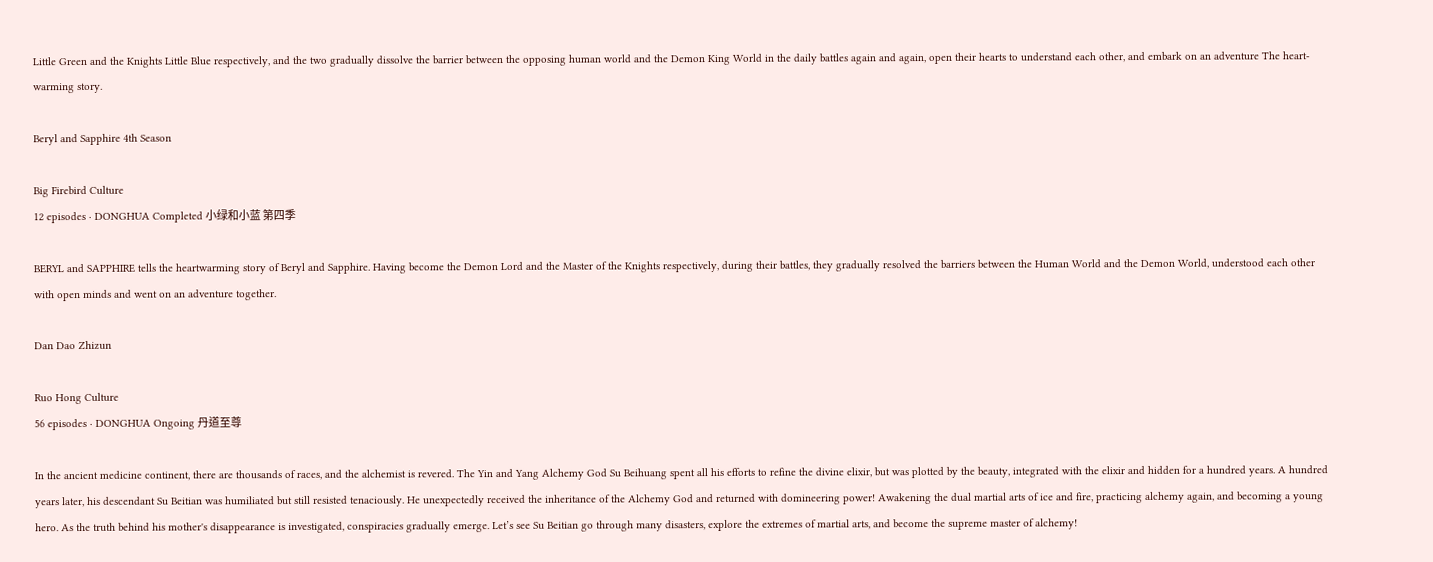Little Green and the Knights Little Blue respectively, and the two gradually dissolve the barrier between the opposing human world and the Demon King World in the daily battles again and again, open their hearts to understand each other, and embark on an adventure The heart-warming story.

Beryl and Sapphire 4th Season

Big Firebird Culture
12 episodes · DONGHUA Completed 小绿和小蓝 第四季

BERYL and SAPPHIRE tells the heartwarming story of Beryl and Sapphire. Having become the Demon Lord and the Master of the Knights respectively, during their battles, they gradually resolved the barriers between the Human World and the Demon World, understood each other with open minds and went on an adventure together.

Dan Dao Zhizun

Ruo Hong Culture
56 episodes · DONGHUA Ongoing 丹道至尊

In the ancient medicine continent, there are thousands of races, and the alchemist is revered. The Yin and Yang Alchemy God Su Beihuang spent all his efforts to refine the divine elixir, but was plotted by the beauty, integrated with the elixir and hidden for a hundred years. A hundred years later, his descendant Su Beitian was humiliated but still resisted tenaciously. He unexpectedly received the inheritance of the Alchemy God and returned with domineering power! Awakening the dual martial arts of ice and fire, practicing alchemy again, and becoming a young hero. As the truth behind his mother's disappearance is investigated, conspiracies gradually emerge. Let’s see Su Beitian go through many disasters, explore the extremes of martial arts, and become the supreme master of alchemy!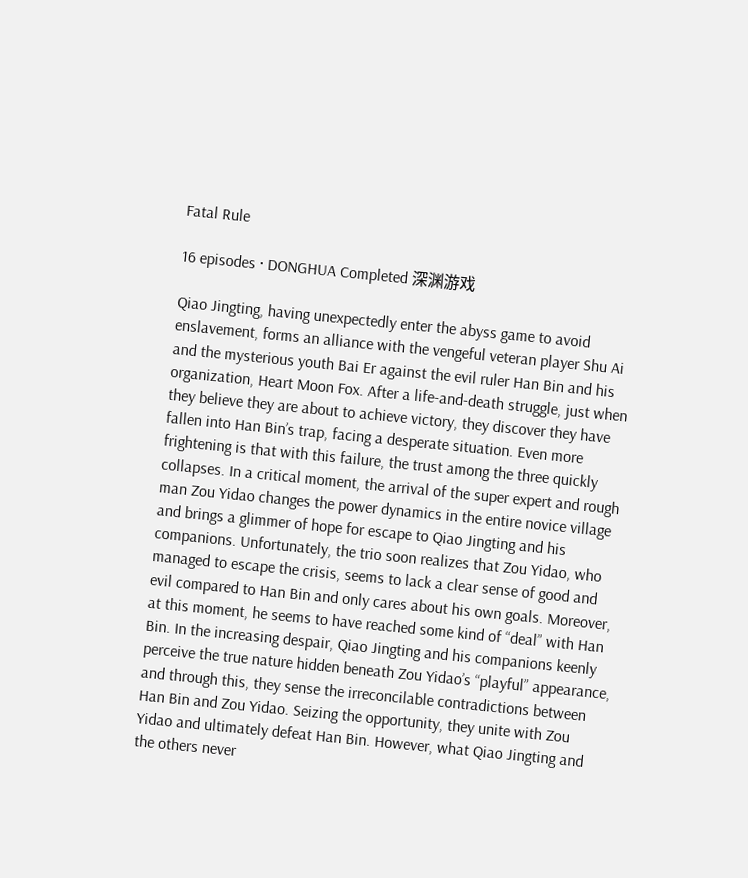Fatal Rule

16 episodes · DONGHUA Completed 深渊游戏

Qiao Jingting, having unexpectedly enter the abyss game to avoid enslavement, forms an alliance with the vengeful veteran player Shu Ai and the mysterious youth Bai Er against the evil ruler Han Bin and his organization, Heart Moon Fox. After a life-and-death struggle, just when they believe they are about to achieve victory, they discover they have fallen into Han Bin’s trap, facing a desperate situation. Even more frightening is that with this failure, the trust among the three quickly collapses. In a critical moment, the arrival of the super expert and rough man Zou Yidao changes the power dynamics in the entire novice village and brings a glimmer of hope for escape to Qiao Jingting and his companions. Unfortunately, the trio soon realizes that Zou Yidao, who managed to escape the crisis, seems to lack a clear sense of good and evil compared to Han Bin and only cares about his own goals. Moreover, at this moment, he seems to have reached some kind of “deal” with Han Bin. In the increasing despair, Qiao Jingting and his companions keenly perceive the true nature hidden beneath Zou Yidao’s “playful” appearance, and through this, they sense the irreconcilable contradictions between Han Bin and Zou Yidao. Seizing the opportunity, they unite with Zou Yidao and ultimately defeat Han Bin. However, what Qiao Jingting and the others never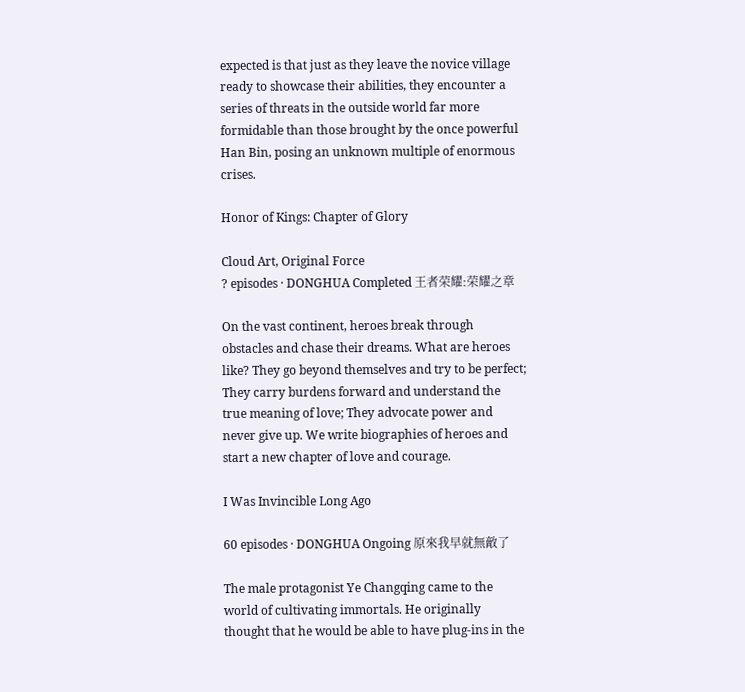expected is that just as they leave the novice village ready to showcase their abilities, they encounter a series of threats in the outside world far more formidable than those brought by the once powerful Han Bin, posing an unknown multiple of enormous crises.

Honor of Kings: Chapter of Glory

Cloud Art, Original Force
? episodes · DONGHUA Completed 王者荣耀:荣耀之章

On the vast continent, heroes break through obstacles and chase their dreams. What are heroes like? They go beyond themselves and try to be perfect; They carry burdens forward and understand the true meaning of love; They advocate power and never give up. We write biographies of heroes and start a new chapter of love and courage.

I Was Invincible Long Ago

60 episodes · DONGHUA Ongoing 原來我早就無敵了

The male protagonist Ye Changqing came to the world of cultivating immortals. He originally thought that he would be able to have plug-ins in the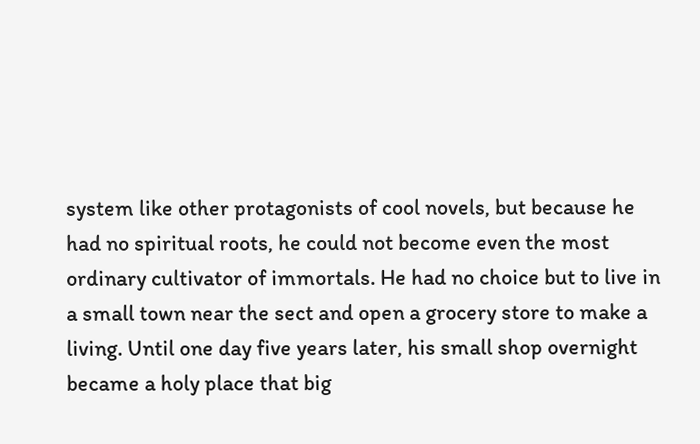system like other protagonists of cool novels, but because he had no spiritual roots, he could not become even the most ordinary cultivator of immortals. He had no choice but to live in a small town near the sect and open a grocery store to make a living. Until one day five years later, his small shop overnight became a holy place that big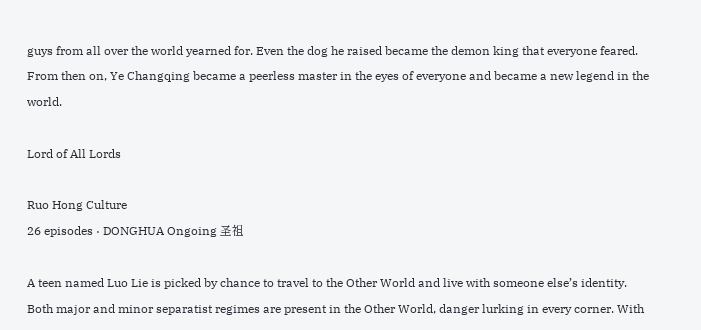guys from all over the world yearned for. Even the dog he raised became the demon king that everyone feared. From then on, Ye Changqing became a peerless master in the eyes of everyone and became a new legend in the world.

Lord of All Lords

Ruo Hong Culture
26 episodes · DONGHUA Ongoing 圣祖

A teen named Luo Lie is picked by chance to travel to the Other World and live with someone else’s identity. Both major and minor separatist regimes are present in the Other World, danger lurking in every corner. With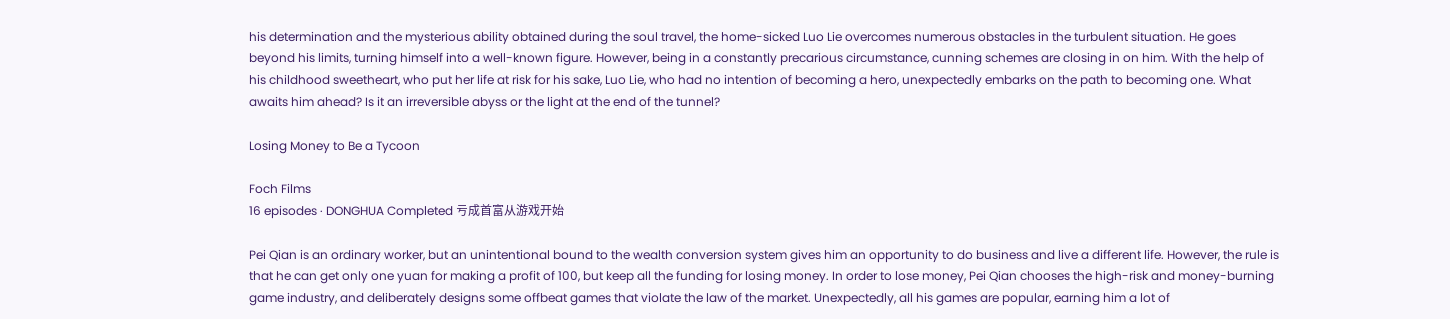his determination and the mysterious ability obtained during the soul travel, the home-sicked Luo Lie overcomes numerous obstacles in the turbulent situation. He goes beyond his limits, turning himself into a well-known figure. However, being in a constantly precarious circumstance, cunning schemes are closing in on him. With the help of his childhood sweetheart, who put her life at risk for his sake, Luo Lie, who had no intention of becoming a hero, unexpectedly embarks on the path to becoming one. What awaits him ahead? Is it an irreversible abyss or the light at the end of the tunnel?

Losing Money to Be a Tycoon

Foch Films
16 episodes · DONGHUA Completed 亏成首富从游戏开始

Pei Qian is an ordinary worker, but an unintentional bound to the wealth conversion system gives him an opportunity to do business and live a different life. However, the rule is that he can get only one yuan for making a profit of 100, but keep all the funding for losing money. In order to lose money, Pei Qian chooses the high-risk and money-burning game industry, and deliberately designs some offbeat games that violate the law of the market. Unexpectedly, all his games are popular, earning him a lot of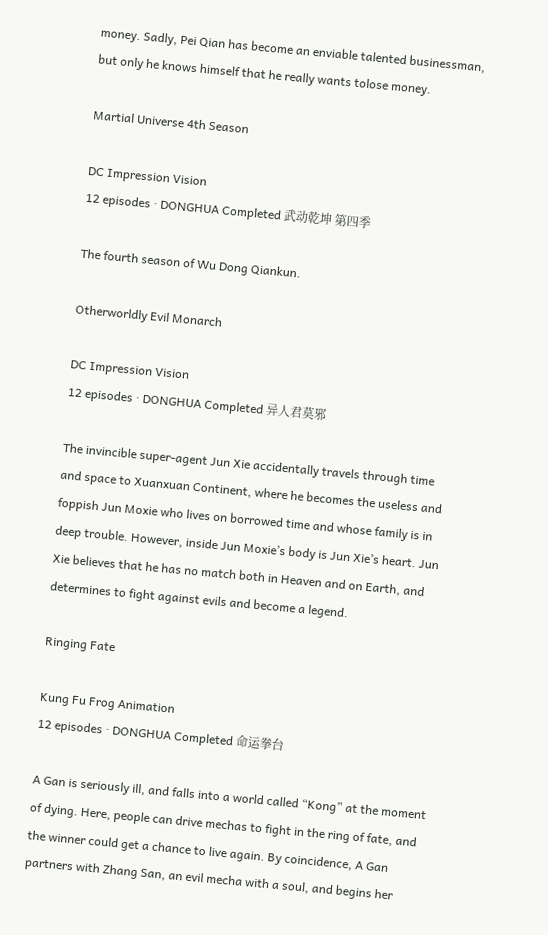money. Sadly, Pei Qian has become an enviable talented businessman, but only he knows himself that he really wants tolose money.

Martial Universe 4th Season

DC Impression Vision
12 episodes · DONGHUA Completed 武动乾坤 第四季

The fourth season of Wu Dong Qiankun.

Otherworldly Evil Monarch

DC Impression Vision
12 episodes · DONGHUA Completed 异人君莫邪

The invincible super-agent Jun Xie accidentally travels through time and space to Xuanxuan Continent, where he becomes the useless and foppish Jun Moxie who lives on borrowed time and whose family is in deep trouble. However, inside Jun Moxie’s body is Jun Xie’s heart. Jun Xie believes that he has no match both in Heaven and on Earth, and determines to fight against evils and become a legend.

Ringing Fate

Kung Fu Frog Animation
12 episodes · DONGHUA Completed 命运拳台

A Gan is seriously ill, and falls into a world called “Kong” at the moment of dying. Here, people can drive mechas to fight in the ring of fate, and the winner could get a chance to live again. By coincidence, A Gan partners with Zhang San, an evil mecha with a soul, and begins her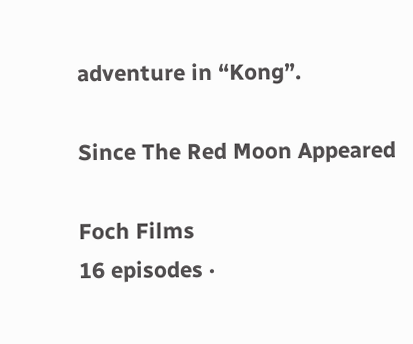adventure in “Kong”.

Since The Red Moon Appeared

Foch Films
16 episodes ·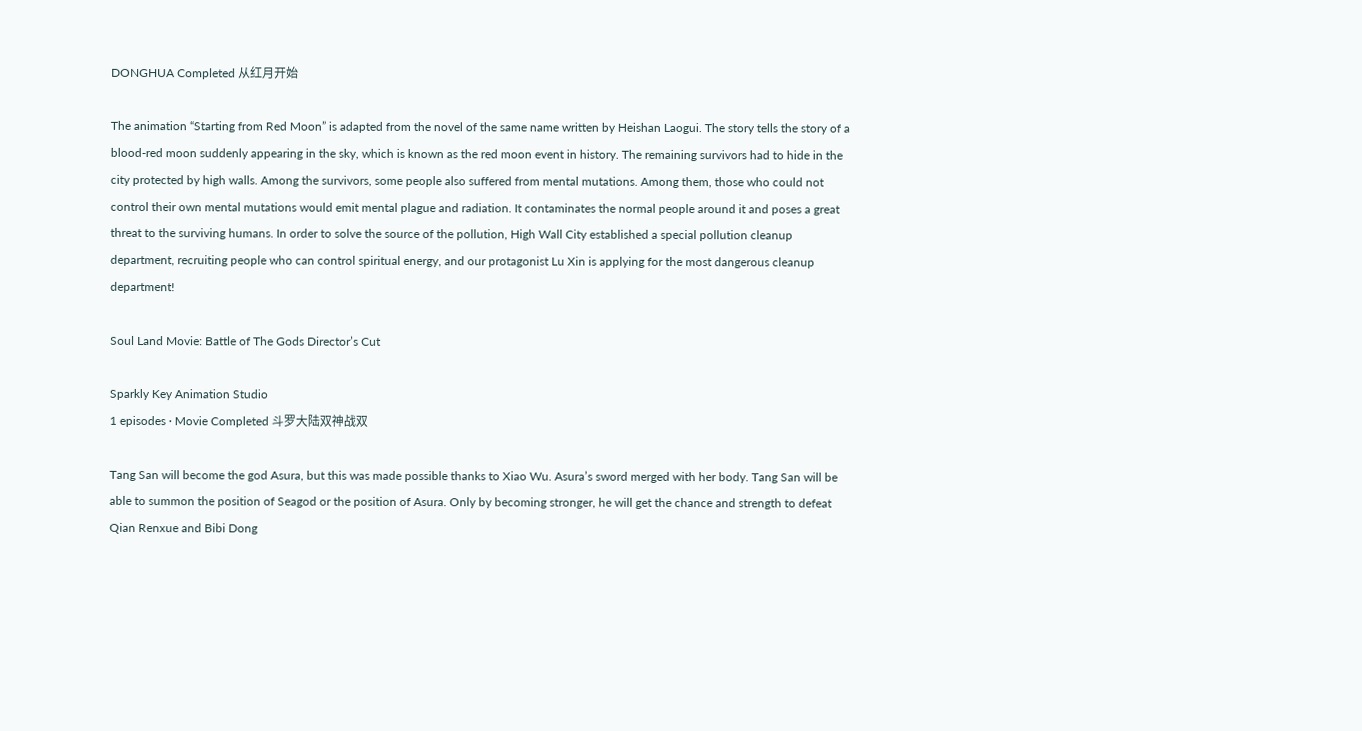DONGHUA Completed 从红月开始

The animation “Starting from Red Moon” is adapted from the novel of the same name written by Heishan Laogui. The story tells the story of a blood-red moon suddenly appearing in the sky, which is known as the red moon event in history. The remaining survivors had to hide in the city protected by high walls. Among the survivors, some people also suffered from mental mutations. Among them, those who could not control their own mental mutations would emit mental plague and radiation. It contaminates the normal people around it and poses a great threat to the surviving humans. In order to solve the source of the pollution, High Wall City established a special pollution cleanup department, recruiting people who can control spiritual energy, and our protagonist Lu Xin is applying for the most dangerous cleanup department!

Soul Land Movie: Battle of The Gods Director’s Cut

Sparkly Key Animation Studio
1 episodes · Movie Completed 斗罗大陆双神战双

Tang San will become the god Asura, but this was made possible thanks to Xiao Wu. Asura’s sword merged with her body. Tang San will be able to summon the position of Seagod or the position of Asura. Only by becoming stronger, he will get the chance and strength to defeat Qian Renxue and Bibi Dong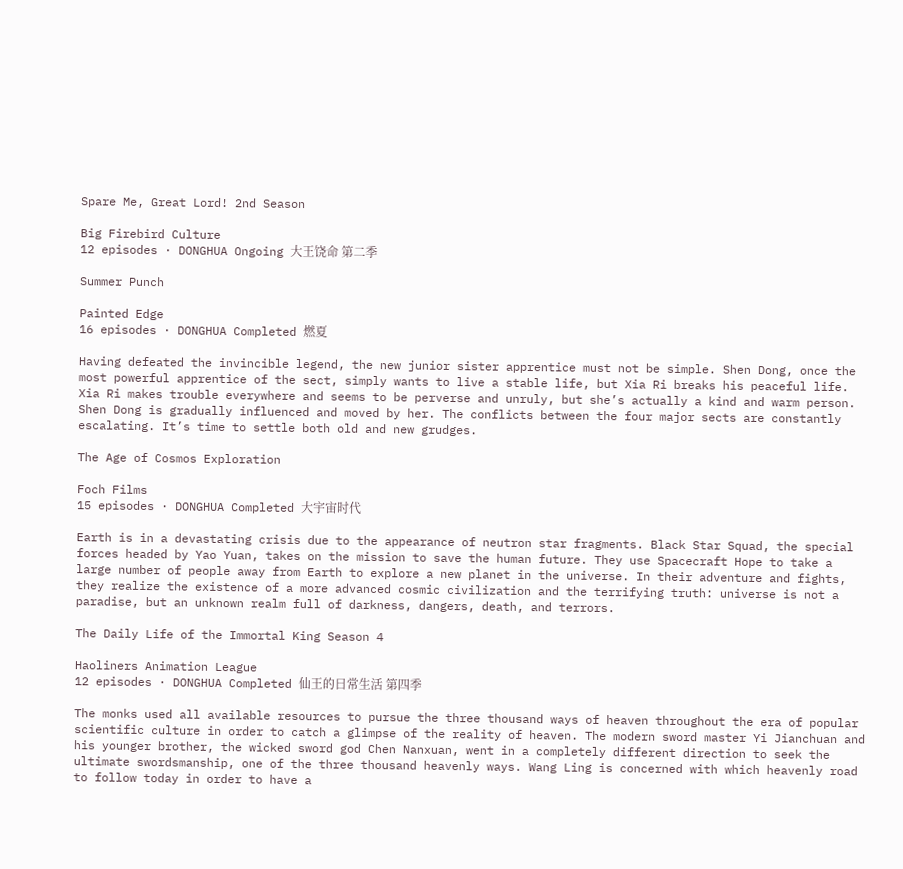Spare Me, Great Lord! 2nd Season

Big Firebird Culture
12 episodes · DONGHUA Ongoing 大王饶命 第二季

Summer Punch

Painted Edge
16 episodes · DONGHUA Completed 燃夏

Having defeated the invincible legend, the new junior sister apprentice must not be simple. Shen Dong, once the most powerful apprentice of the sect, simply wants to live a stable life, but Xia Ri breaks his peaceful life. Xia Ri makes trouble everywhere and seems to be perverse and unruly, but she’s actually a kind and warm person. Shen Dong is gradually influenced and moved by her. The conflicts between the four major sects are constantly escalating. It’s time to settle both old and new grudges.

The Age of Cosmos Exploration

Foch Films
15 episodes · DONGHUA Completed 大宇宙时代

Earth is in a devastating crisis due to the appearance of neutron star fragments. Black Star Squad, the special forces headed by Yao Yuan, takes on the mission to save the human future. They use Spacecraft Hope to take a large number of people away from Earth to explore a new planet in the universe. In their adventure and fights, they realize the existence of a more advanced cosmic civilization and the terrifying truth: universe is not a paradise, but an unknown realm full of darkness, dangers, death, and terrors.

The Daily Life of the Immortal King Season 4

Haoliners Animation League
12 episodes · DONGHUA Completed 仙王的日常生活 第四季

The monks used all available resources to pursue the three thousand ways of heaven throughout the era of popular scientific culture in order to catch a glimpse of the reality of heaven. The modern sword master Yi Jianchuan and his younger brother, the wicked sword god Chen Nanxuan, went in a completely different direction to seek the ultimate swordsmanship, one of the three thousand heavenly ways. Wang Ling is concerned with which heavenly road to follow today in order to have a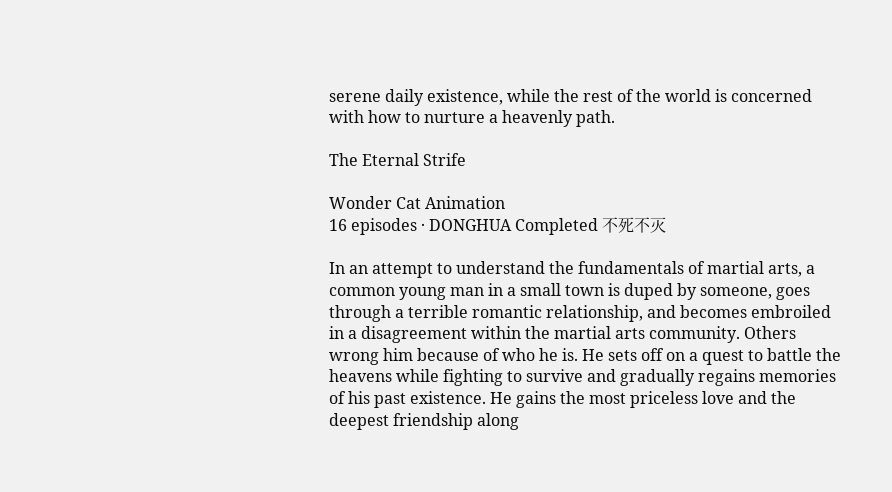serene daily existence, while the rest of the world is concerned with how to nurture a heavenly path.

The Eternal Strife

Wonder Cat Animation
16 episodes · DONGHUA Completed 不死不灭

In an attempt to understand the fundamentals of martial arts, a common young man in a small town is duped by someone, goes through a terrible romantic relationship, and becomes embroiled in a disagreement within the martial arts community. Others wrong him because of who he is. He sets off on a quest to battle the heavens while fighting to survive and gradually regains memories of his past existence. He gains the most priceless love and the deepest friendship along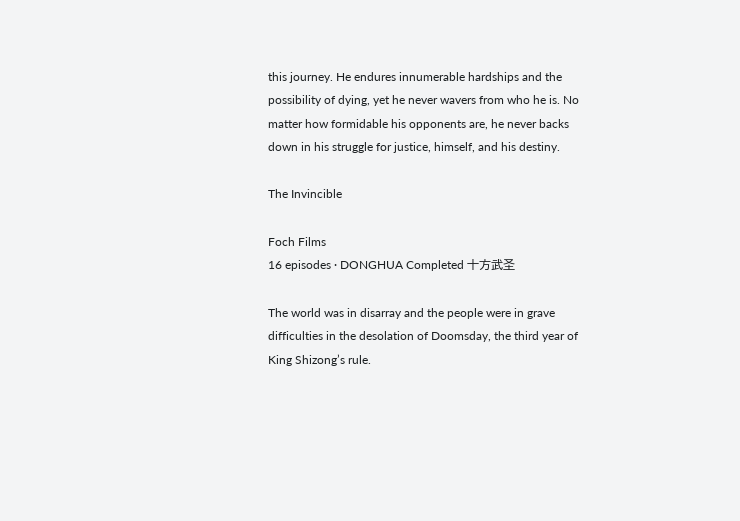this journey. He endures innumerable hardships and the possibility of dying, yet he never wavers from who he is. No matter how formidable his opponents are, he never backs down in his struggle for justice, himself, and his destiny.

The Invincible

Foch Films
16 episodes · DONGHUA Completed 十方武圣

The world was in disarray and the people were in grave difficulties in the desolation of Doomsday, the third year of King Shizong’s rule.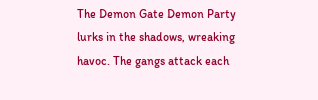The Demon Gate Demon Party lurks in the shadows, wreaking havoc. The gangs attack each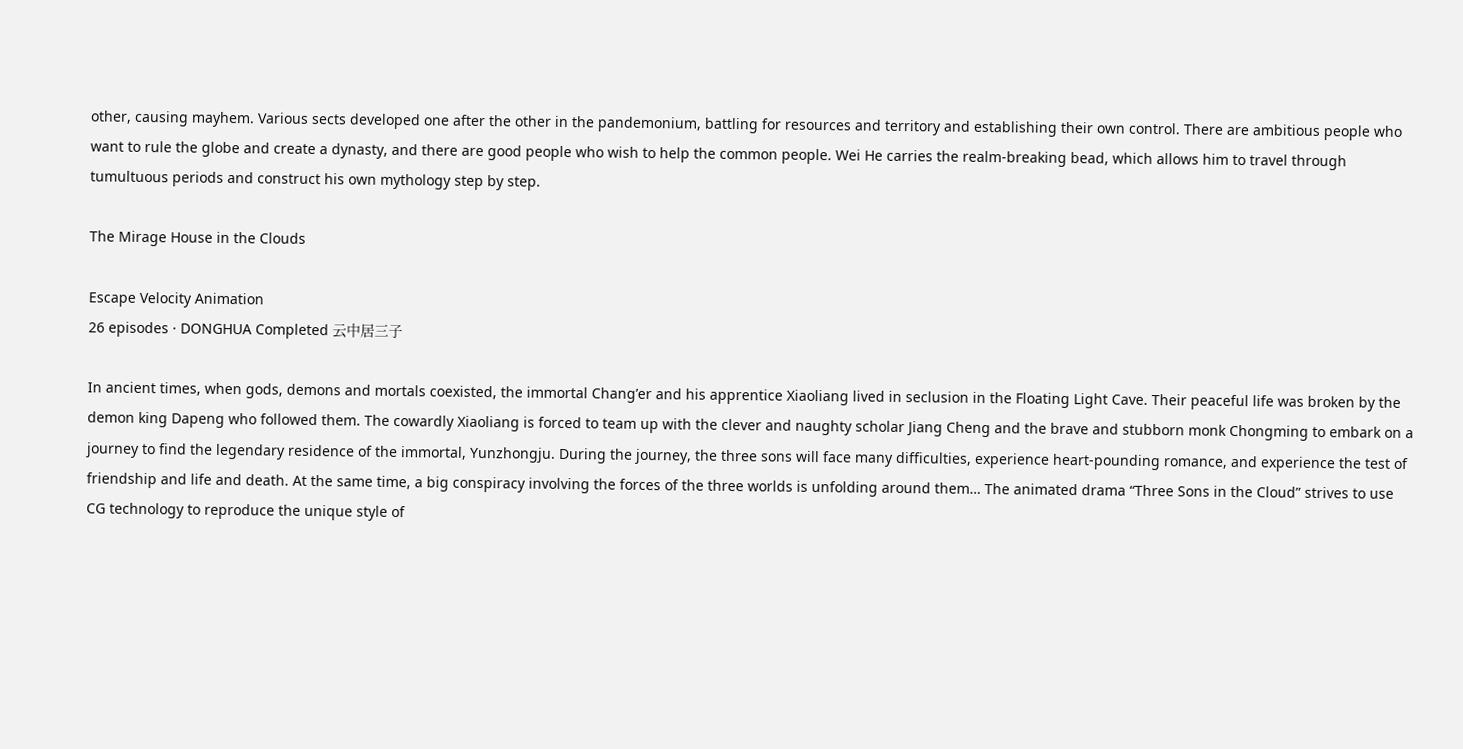other, causing mayhem. Various sects developed one after the other in the pandemonium, battling for resources and territory and establishing their own control. There are ambitious people who want to rule the globe and create a dynasty, and there are good people who wish to help the common people. Wei He carries the realm-breaking bead, which allows him to travel through tumultuous periods and construct his own mythology step by step.

The Mirage House in the Clouds

Escape Velocity Animation
26 episodes · DONGHUA Completed 云中居三子

In ancient times, when gods, demons and mortals coexisted, the immortal Chang’er and his apprentice Xiaoliang lived in seclusion in the Floating Light Cave. Their peaceful life was broken by the demon king Dapeng who followed them. The cowardly Xiaoliang is forced to team up with the clever and naughty scholar Jiang Cheng and the brave and stubborn monk Chongming to embark on a journey to find the legendary residence of the immortal, Yunzhongju. During the journey, the three sons will face many difficulties, experience heart-pounding romance, and experience the test of friendship and life and death. At the same time, a big conspiracy involving the forces of the three worlds is unfolding around them… The animated drama “Three Sons in the Cloud” strives to use CG technology to reproduce the unique style of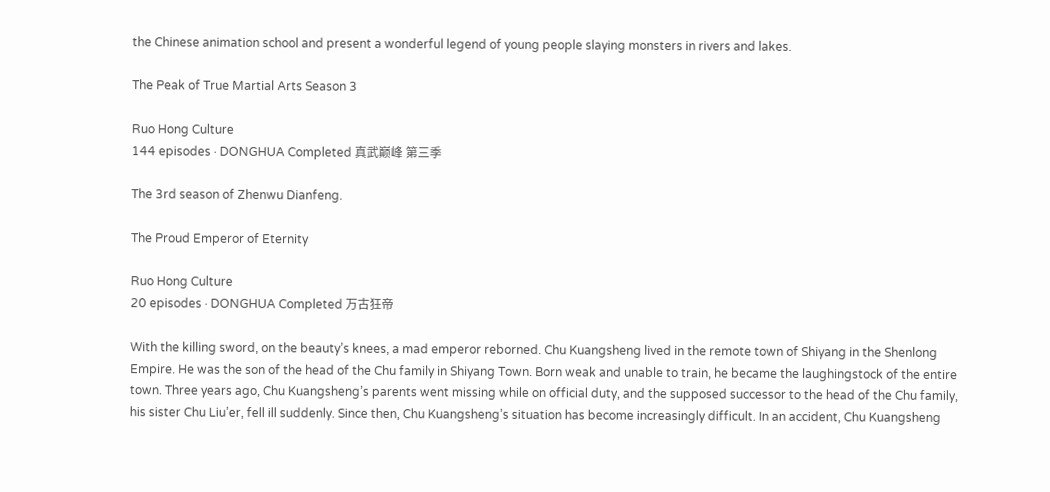the Chinese animation school and present a wonderful legend of young people slaying monsters in rivers and lakes.

The Peak of True Martial Arts Season 3

Ruo Hong Culture
144 episodes · DONGHUA Completed 真武巅峰 第三季

The 3rd season of Zhenwu Dianfeng.

The Proud Emperor of Eternity

Ruo Hong Culture
20 episodes · DONGHUA Completed 万古狂帝

With the killing sword, on the beauty’s knees, a mad emperor reborned. Chu Kuangsheng lived in the remote town of Shiyang in the Shenlong Empire. He was the son of the head of the Chu family in Shiyang Town. Born weak and unable to train, he became the laughingstock of the entire town. Three years ago, Chu Kuangsheng’s parents went missing while on official duty, and the supposed successor to the head of the Chu family, his sister Chu Liu’er, fell ill suddenly. Since then, Chu Kuangsheng’s situation has become increasingly difficult. In an accident, Chu Kuangsheng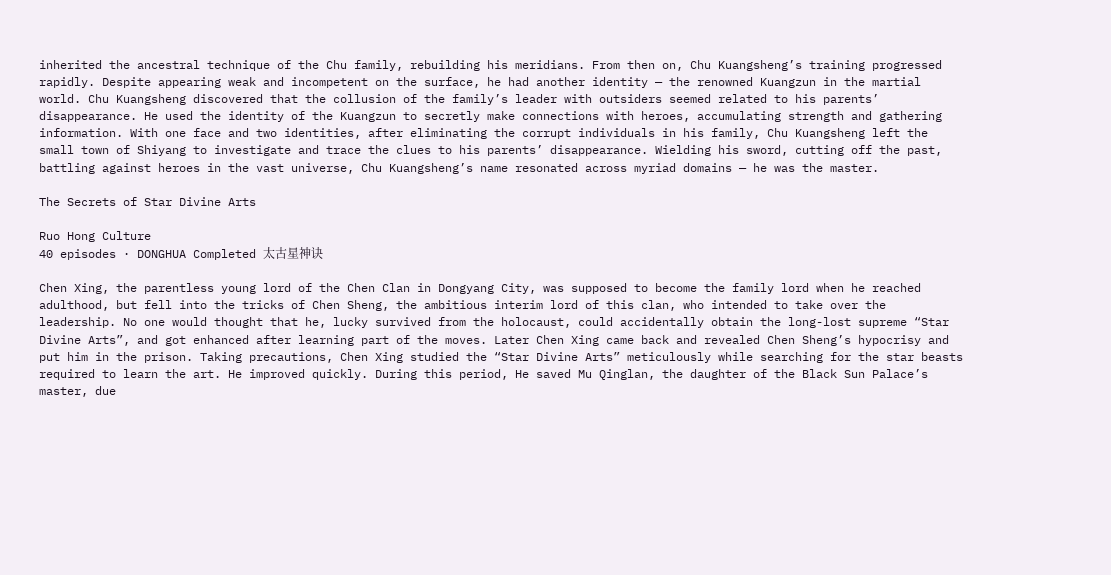inherited the ancestral technique of the Chu family, rebuilding his meridians. From then on, Chu Kuangsheng’s training progressed rapidly. Despite appearing weak and incompetent on the surface, he had another identity — the renowned Kuangzun in the martial world. Chu Kuangsheng discovered that the collusion of the family’s leader with outsiders seemed related to his parents’ disappearance. He used the identity of the Kuangzun to secretly make connections with heroes, accumulating strength and gathering information. With one face and two identities, after eliminating the corrupt individuals in his family, Chu Kuangsheng left the small town of Shiyang to investigate and trace the clues to his parents’ disappearance. Wielding his sword, cutting off the past, battling against heroes in the vast universe, Chu Kuangsheng’s name resonated across myriad domains — he was the master.

The Secrets of Star Divine Arts

Ruo Hong Culture
40 episodes · DONGHUA Completed 太古星神诀

Chen Xing, the parentless young lord of the Chen Clan in Dongyang City, was supposed to become the family lord when he reached adulthood, but fell into the tricks of Chen Sheng, the ambitious interim lord of this clan, who intended to take over the leadership. No one would thought that he, lucky survived from the holocaust, could accidentally obtain the long-lost supreme “Star Divine Arts”, and got enhanced after learning part of the moves. Later Chen Xing came back and revealed Chen Sheng’s hypocrisy and put him in the prison. Taking precautions, Chen Xing studied the “Star Divine Arts” meticulously while searching for the star beasts required to learn the art. He improved quickly. During this period, He saved Mu Qinglan, the daughter of the Black Sun Palace’s master, due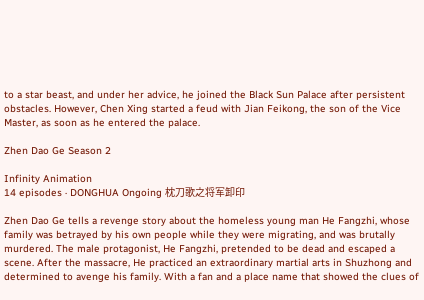to a star beast, and under her advice, he joined the Black Sun Palace after persistent obstacles. However, Chen Xing started a feud with Jian Feikong, the son of the Vice Master, as soon as he entered the palace.

Zhen Dao Ge Season 2

Infinity Animation
14 episodes · DONGHUA Ongoing 枕刀歌之将军卸印

Zhen Dao Ge tells a revenge story about the homeless young man He Fangzhi, whose family was betrayed by his own people while they were migrating, and was brutally murdered. The male protagonist, He Fangzhi, pretended to be dead and escaped a scene. After the massacre, He practiced an extraordinary martial arts in Shuzhong and determined to avenge his family. With a fan and a place name that showed the clues of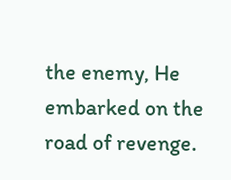the enemy, He embarked on the road of revenge.